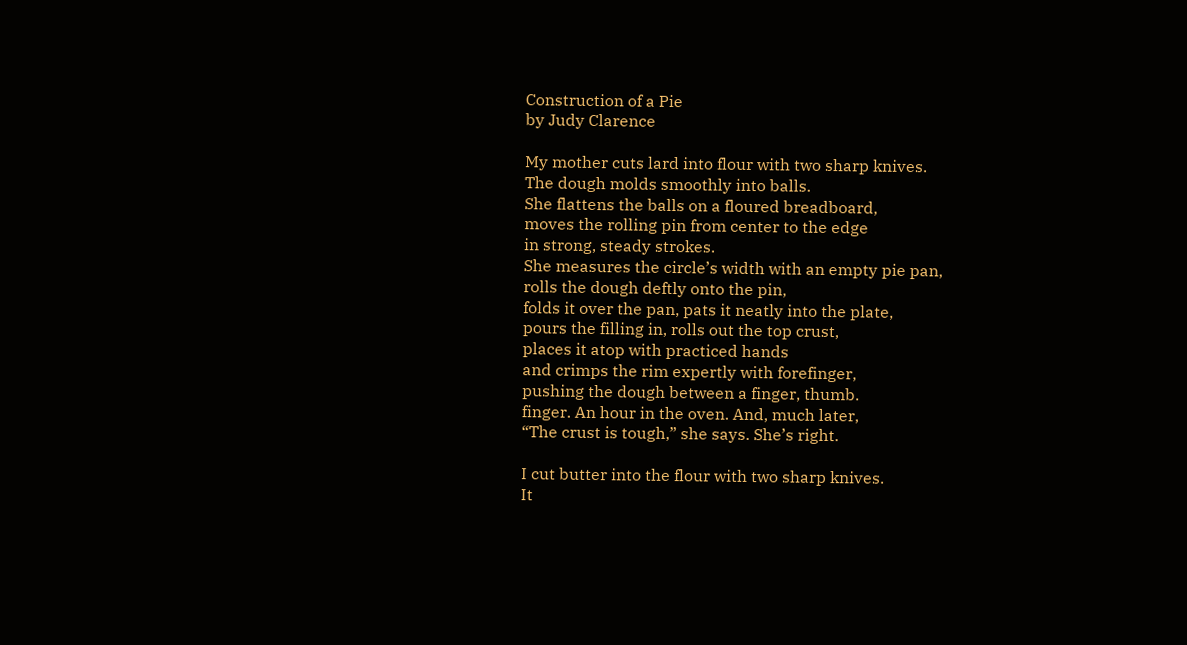Construction of a Pie
by Judy Clarence

My mother cuts lard into flour with two sharp knives.
The dough molds smoothly into balls.
She flattens the balls on a floured breadboard,
moves the rolling pin from center to the edge
in strong, steady strokes.
She measures the circle’s width with an empty pie pan,
rolls the dough deftly onto the pin,
folds it over the pan, pats it neatly into the plate,
pours the filling in, rolls out the top crust,
places it atop with practiced hands
and crimps the rim expertly with forefinger,
pushing the dough between a finger, thumb.
finger. An hour in the oven. And, much later,
“The crust is tough,” she says. She’s right.

I cut butter into the flour with two sharp knives.
It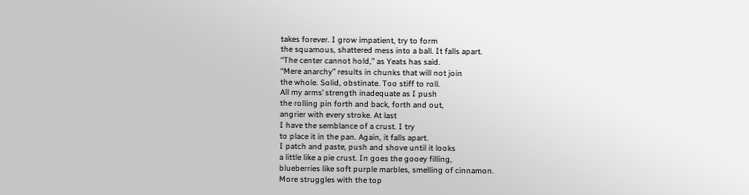takes forever. I grow impatient, try to form
the squamous, shattered mess into a ball. It falls apart.
“The center cannot hold,” as Yeats has said.
“Mere anarchy” results in chunks that will not join
the whole. Solid, obstinate. Too stiff to roll.
All my arms’ strength inadequate as I push
the rolling pin forth and back, forth and out,
angrier with every stroke. At last
I have the semblance of a crust. I try
to place it in the pan. Again, it falls apart.
I patch and paste, push and shove until it looks
a little like a pie crust. In goes the gooey filling,
blueberries like soft purple marbles, smelling of cinnamon.
More struggles with the top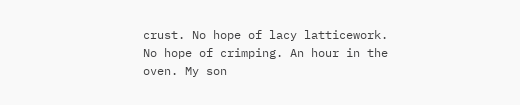crust. No hope of lacy latticework.
No hope of crimping. An hour in the oven. My son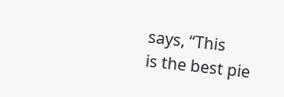says, “This
is the best pie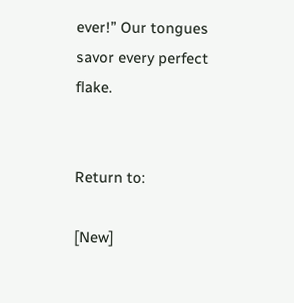ever!” Our tongues savor every perfect flake.


Return to:

[New]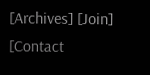[Archives] [Join] [Contact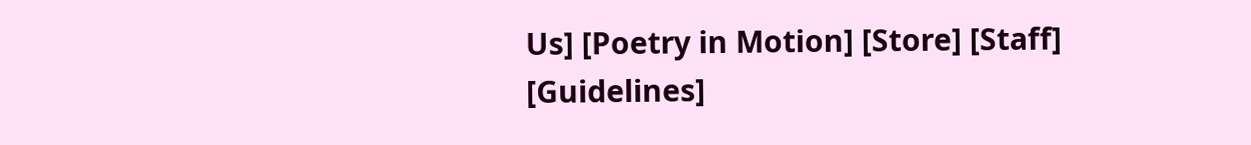Us] [Poetry in Motion] [Store] [Staff] [Guidelines]